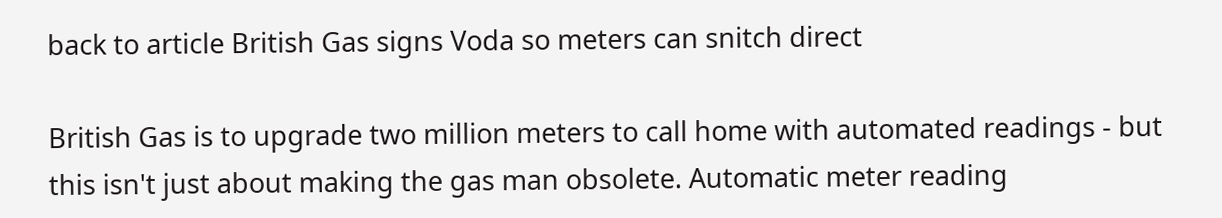back to article British Gas signs Voda so meters can snitch direct

British Gas is to upgrade two million meters to call home with automated readings - but this isn't just about making the gas man obsolete. Automatic meter reading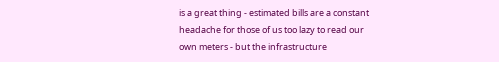is a great thing - estimated bills are a constant headache for those of us too lazy to read our own meters - but the infrastructure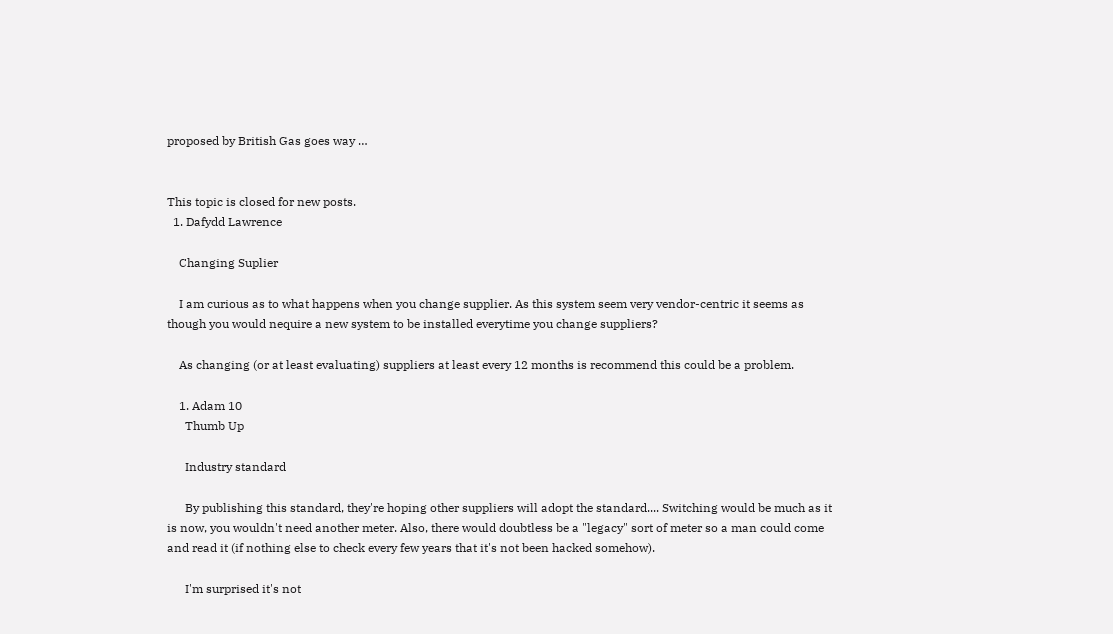proposed by British Gas goes way …


This topic is closed for new posts.
  1. Dafydd Lawrence

    Changing Suplier

    I am curious as to what happens when you change supplier. As this system seem very vendor-centric it seems as though you would nequire a new system to be installed everytime you change suppliers?

    As changing (or at least evaluating) suppliers at least every 12 months is recommend this could be a problem.

    1. Adam 10
      Thumb Up

      Industry standard

      By publishing this standard, they're hoping other suppliers will adopt the standard.... Switching would be much as it is now, you wouldn't need another meter. Also, there would doubtless be a "legacy" sort of meter so a man could come and read it (if nothing else to check every few years that it's not been hacked somehow).

      I'm surprised it's not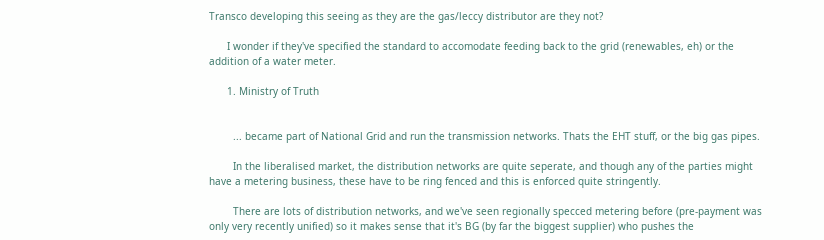Transco developing this seeing as they are the gas/leccy distributor are they not?

      I wonder if they've specified the standard to accomodate feeding back to the grid (renewables, eh) or the addition of a water meter.

      1. Ministry of Truth


        ... became part of National Grid and run the transmission networks. Thats the EHT stuff, or the big gas pipes.

        In the liberalised market, the distribution networks are quite seperate, and though any of the parties might have a metering business, these have to be ring fenced and this is enforced quite stringently.

        There are lots of distribution networks, and we've seen regionally specced metering before (pre-payment was only very recently unified) so it makes sense that it's BG (by far the biggest supplier) who pushes the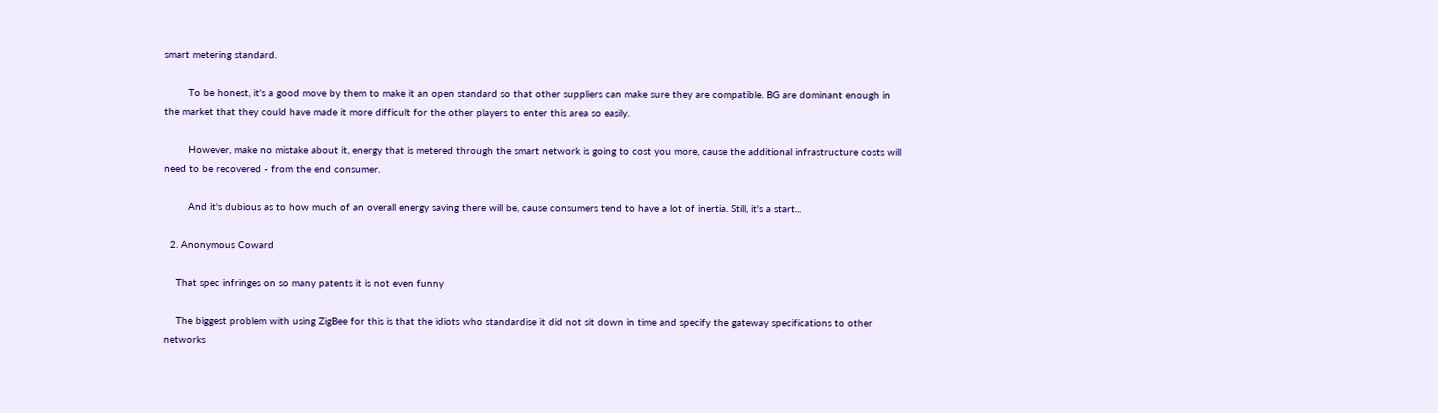smart metering standard.

        To be honest, it's a good move by them to make it an open standard so that other suppliers can make sure they are compatible. BG are dominant enough in the market that they could have made it more difficult for the other players to enter this area so easily.

        However, make no mistake about it, energy that is metered through the smart network is going to cost you more, cause the additional infrastructure costs will need to be recovered - from the end consumer.

        And it's dubious as to how much of an overall energy saving there will be, cause consumers tend to have a lot of inertia. Still, it's a start...

  2. Anonymous Coward

    That spec infringes on so many patents it is not even funny

    The biggest problem with using ZigBee for this is that the idiots who standardise it did not sit down in time and specify the gateway specifications to other networks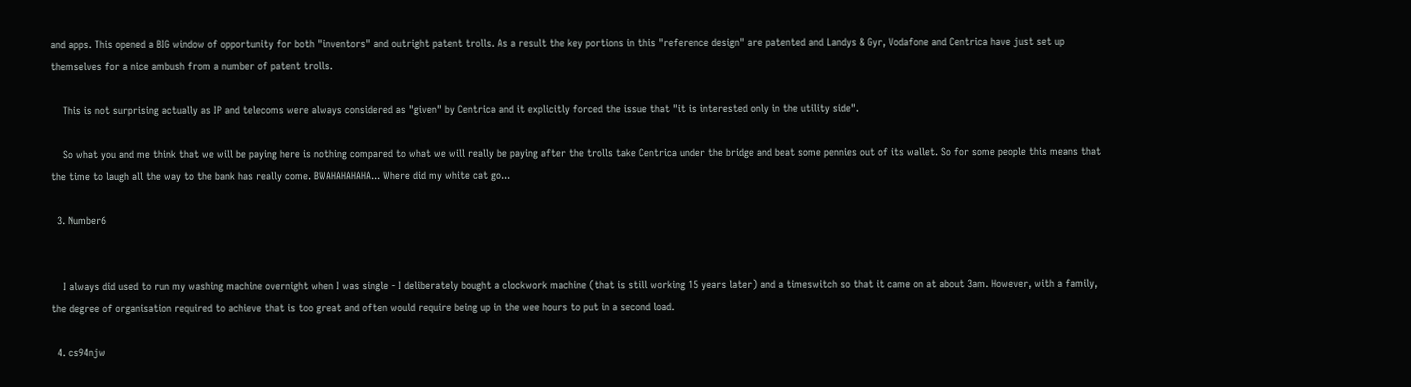and apps. This opened a BIG window of opportunity for both "inventors" and outright patent trolls. As a result the key portions in this "reference design" are patented and Landys & Gyr, Vodafone and Centrica have just set up themselves for a nice ambush from a number of patent trolls.

    This is not surprising actually as IP and telecoms were always considered as "given" by Centrica and it explicitly forced the issue that "it is interested only in the utility side".

    So what you and me think that we will be paying here is nothing compared to what we will really be paying after the trolls take Centrica under the bridge and beat some pennies out of its wallet. So for some people this means that the time to laugh all the way to the bank has really come. BWAHAHAHAHA... Where did my white cat go...

  3. Number6


    I always did used to run my washing machine overnight when I was single - I deliberately bought a clockwork machine (that is still working 15 years later) and a timeswitch so that it came on at about 3am. However, with a family, the degree of organisation required to achieve that is too great and often would require being up in the wee hours to put in a second load.

  4. cs94njw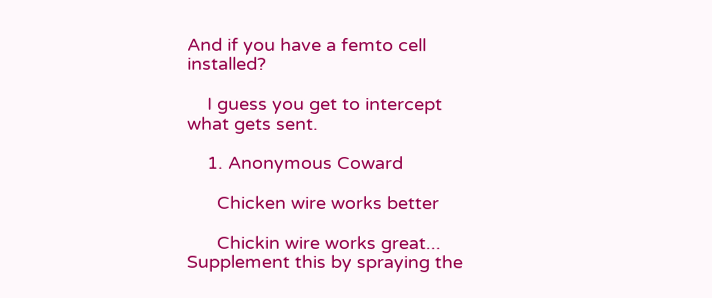And if you have a femto cell installed?

    I guess you get to intercept what gets sent.

    1. Anonymous Coward

      Chicken wire works better

      Chickin wire works great... Supplement this by spraying the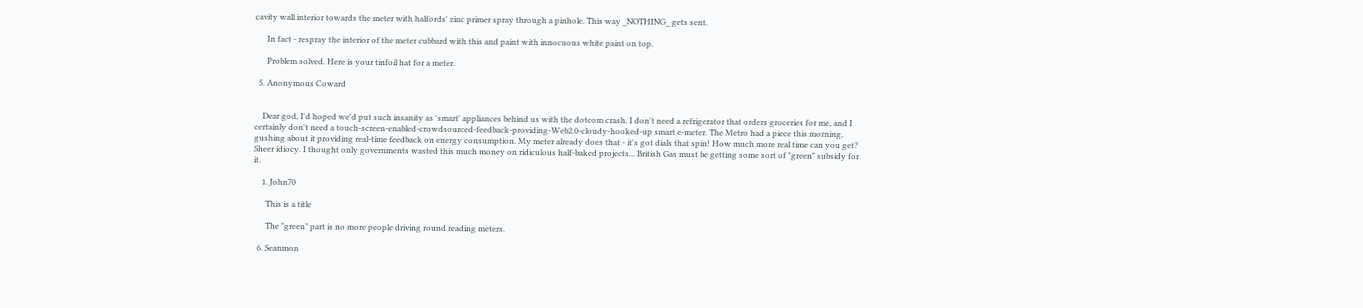cavity wall interior towards the meter with halfords' zinc primer spray through a pinhole. This way _NOTHING_ gets sent.

      In fact - respray the interior of the meter cubbard with this and paint with innocuous white paint on top.

      Problem solved. Here is your tinfoil hat for a meter.

  5. Anonymous Coward


    Dear god, I'd hoped we'd put such insanity as 'smart' appliances behind us with the dotcom crash. I don't need a refrigerator that orders groceries for me, and I certainly don't need a touch-screen-enabled-crowdsourced-feedback-providing-Web2.0-cloudy-hooked-up smart e-meter. The Metro had a piece this morning, gushing about it providing real-time feedback on energy consumption. My meter already does that - it's got dials that spin! How much more real time can you get? Sheer idiocy. I thought only governments wasted this much money on ridiculous half-baked projects... British Gas must be getting some sort of "green" subsidy for it.

    1. John70

      This is a title

      The "green" part is no more people driving round reading meters.

  6. Seanmon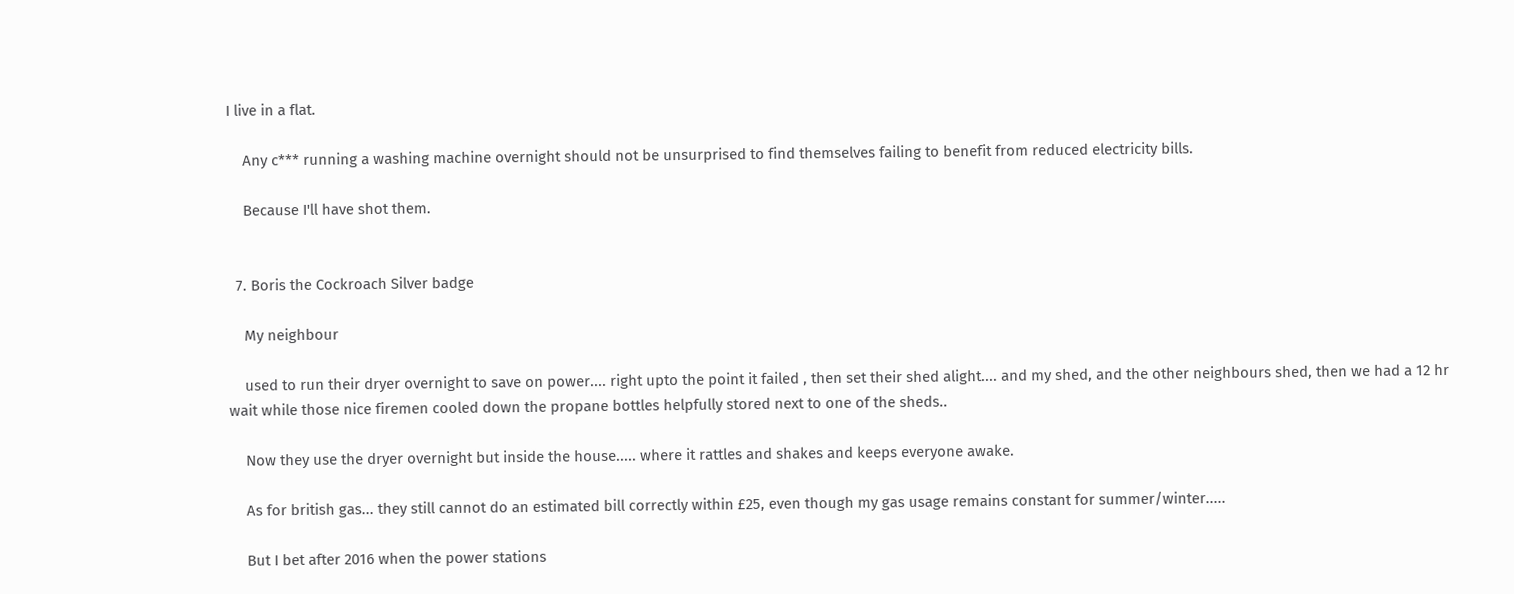I live in a flat.

    Any c*** running a washing machine overnight should not be unsurprised to find themselves failing to benefit from reduced electricity bills.

    Because I'll have shot them.


  7. Boris the Cockroach Silver badge

    My neighbour

    used to run their dryer overnight to save on power.... right upto the point it failed , then set their shed alight.... and my shed, and the other neighbours shed, then we had a 12 hr wait while those nice firemen cooled down the propane bottles helpfully stored next to one of the sheds..

    Now they use the dryer overnight but inside the house..... where it rattles and shakes and keeps everyone awake.

    As for british gas... they still cannot do an estimated bill correctly within £25, even though my gas usage remains constant for summer/winter.....

    But I bet after 2016 when the power stations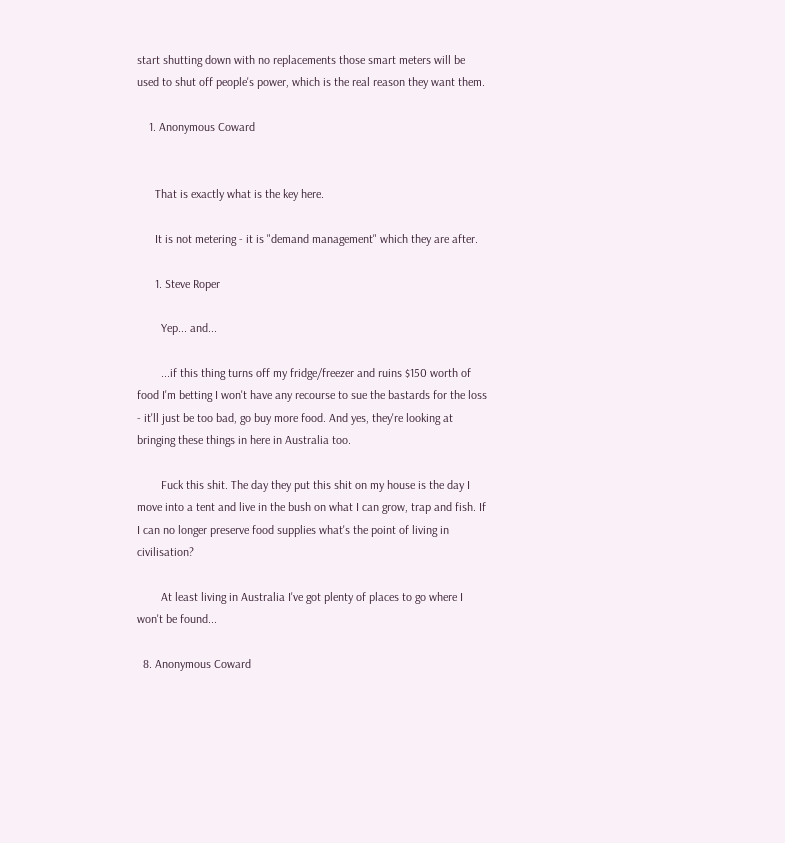start shutting down with no replacements those smart meters will be used to shut off people's power, which is the real reason they want them.

    1. Anonymous Coward


      That is exactly what is the key here.

      It is not metering - it is "demand management" which they are after.

      1. Steve Roper

        Yep... and...

        ...if this thing turns off my fridge/freezer and ruins $150 worth of food I'm betting I won't have any recourse to sue the bastards for the loss - it'll just be too bad, go buy more food. And yes, they're looking at bringing these things in here in Australia too.

        Fuck this shit. The day they put this shit on my house is the day I move into a tent and live in the bush on what I can grow, trap and fish. If I can no longer preserve food supplies what's the point of living in civilisation?

        At least living in Australia I've got plenty of places to go where I won't be found...

  8. Anonymous Coward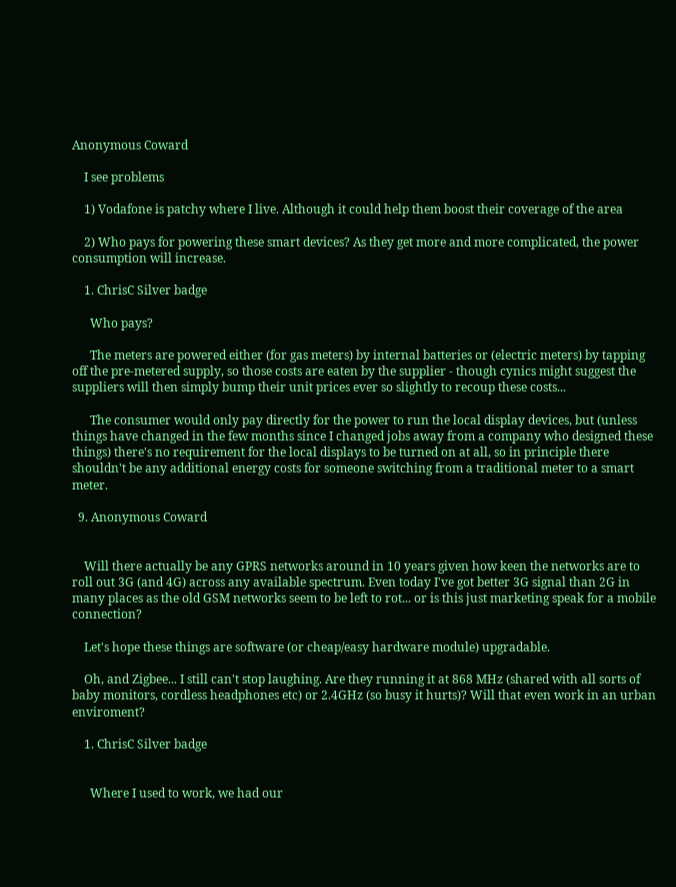Anonymous Coward

    I see problems

    1) Vodafone is patchy where I live. Although it could help them boost their coverage of the area

    2) Who pays for powering these smart devices? As they get more and more complicated, the power consumption will increase.

    1. ChrisC Silver badge

      Who pays?

      The meters are powered either (for gas meters) by internal batteries or (electric meters) by tapping off the pre-metered supply, so those costs are eaten by the supplier - though cynics might suggest the suppliers will then simply bump their unit prices ever so slightly to recoup these costs...

      The consumer would only pay directly for the power to run the local display devices, but (unless things have changed in the few months since I changed jobs away from a company who designed these things) there's no requirement for the local displays to be turned on at all, so in principle there shouldn't be any additional energy costs for someone switching from a traditional meter to a smart meter.

  9. Anonymous Coward


    Will there actually be any GPRS networks around in 10 years given how keen the networks are to roll out 3G (and 4G) across any available spectrum. Even today I've got better 3G signal than 2G in many places as the old GSM networks seem to be left to rot... or is this just marketing speak for a mobile connection?

    Let's hope these things are software (or cheap/easy hardware module) upgradable.

    Oh, and Zigbee... I still can't stop laughing. Are they running it at 868 MHz (shared with all sorts of baby monitors, cordless headphones etc) or 2.4GHz (so busy it hurts)? Will that even work in an urban enviroment?

    1. ChrisC Silver badge


      Where I used to work, we had our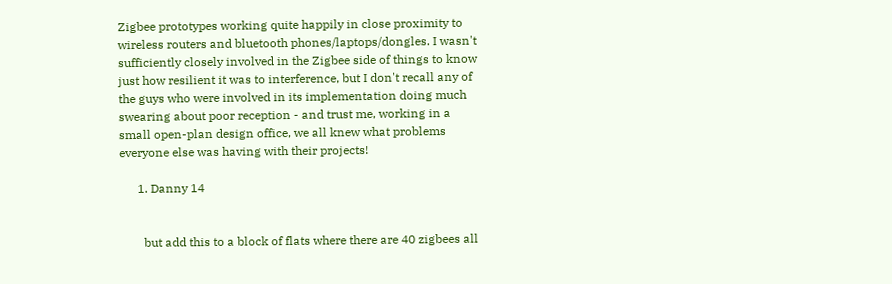Zigbee prototypes working quite happily in close proximity to wireless routers and bluetooth phones/laptops/dongles. I wasn't sufficiently closely involved in the Zigbee side of things to know just how resilient it was to interference, but I don't recall any of the guys who were involved in its implementation doing much swearing about poor reception - and trust me, working in a small open-plan design office, we all knew what problems everyone else was having with their projects!

      1. Danny 14


        but add this to a block of flats where there are 40 zigbees all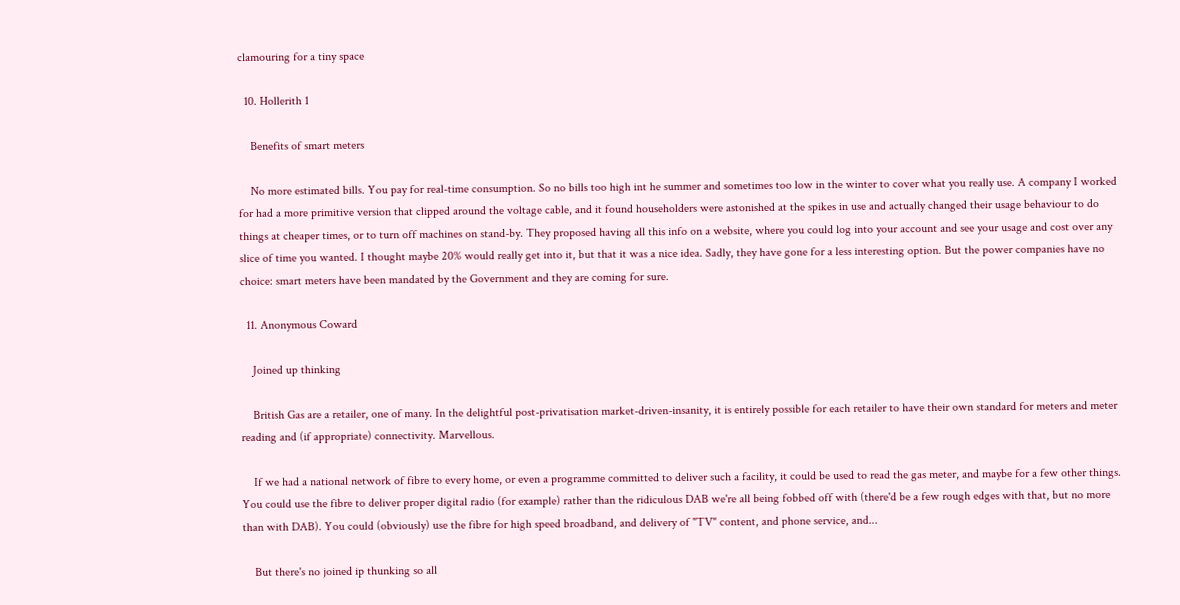clamouring for a tiny space

  10. Hollerith 1

    Benefits of smart meters

    No more estimated bills. You pay for real-time consumption. So no bills too high int he summer and sometimes too low in the winter to cover what you really use. A company I worked for had a more primitive version that clipped around the voltage cable, and it found householders were astonished at the spikes in use and actually changed their usage behaviour to do things at cheaper times, or to turn off machines on stand-by. They proposed having all this info on a website, where you could log into your account and see your usage and cost over any slice of time you wanted. I thought maybe 20% would really get into it, but that it was a nice idea. Sadly, they have gone for a less interesting option. But the power companies have no choice: smart meters have been mandated by the Government and they are coming for sure.

  11. Anonymous Coward

    Joined up thinking

    British Gas are a retailer, one of many. In the delightful post-privatisation market-driven-insanity, it is entirely possible for each retailer to have their own standard for meters and meter reading and (if appropriate) connectivity. Marvellous.

    If we had a national network of fibre to every home, or even a programme committed to deliver such a facility, it could be used to read the gas meter, and maybe for a few other things. You could use the fibre to deliver proper digital radio (for example) rather than the ridiculous DAB we're all being fobbed off with (there'd be a few rough edges with that, but no more than with DAB). You could (obviously) use the fibre for high speed broadband, and delivery of "TV" content, and phone service, and...

    But there's no joined ip thunking so all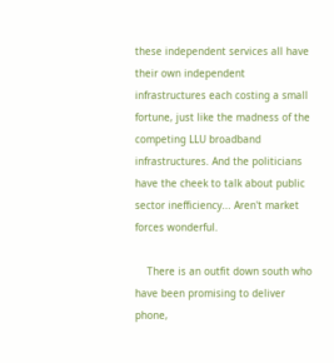these independent services all have their own independent infrastructures each costing a small fortune, just like the madness of the competing LLU broadband infrastructures. And the politicians have the cheek to talk about public sector inefficiency... Aren't market forces wonderful.

    There is an outfit down south who have been promising to deliver phone,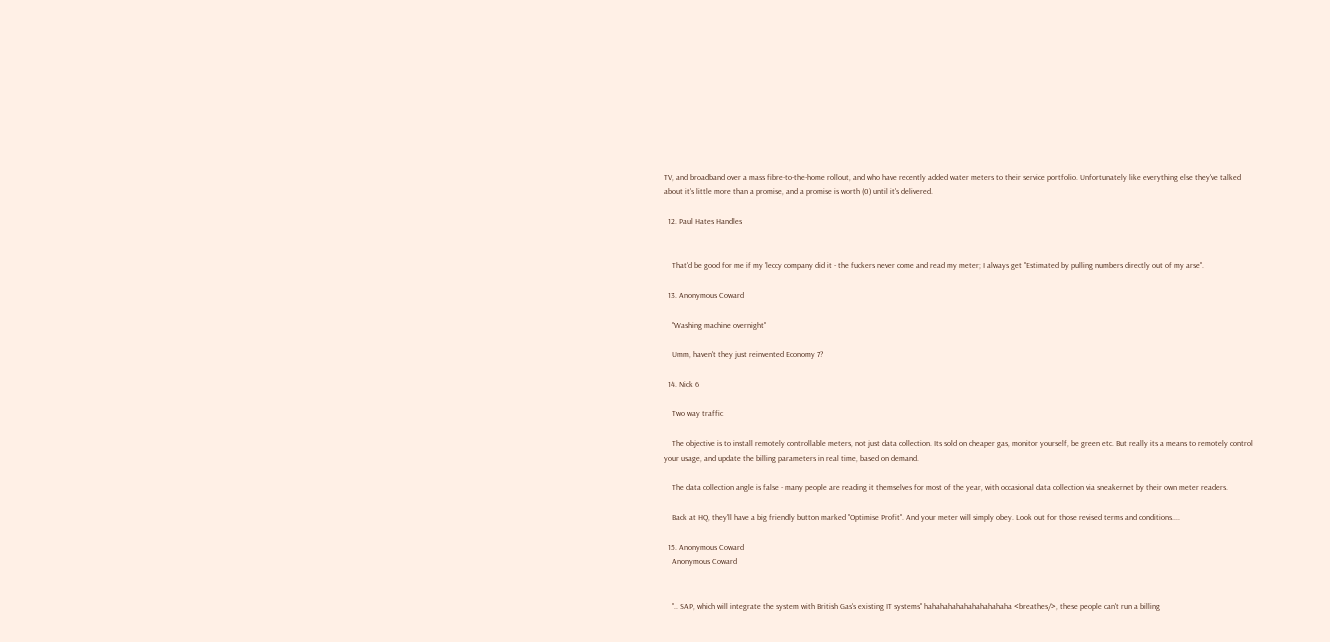TV, and broadband over a mass fibre-to-the-home rollout, and who have recently added water meters to their service portfolio. Unfortunately like everything else they've talked about it's little more than a promise, and a promise is worth (0) until it's delivered.

  12. Paul Hates Handles


    That'd be good for me if my 'leccy company did it - the fuckers never come and read my meter; I always get "Estimated by pulling numbers directly out of my arse".

  13. Anonymous Coward

    "Washing machine overnight"

    Umm, haven't they just reinvented Economy 7?

  14. Nick 6

    Two way traffic

    The objective is to install remotely controllable meters, not just data collection. Its sold on cheaper gas, monitor yourself, be green etc. But really its a means to remotely control your usage, and update the billing parameters in real time, based on demand.

    The data collection angle is false - many people are reading it themselves for most of the year, with occasional data collection via sneakernet by their own meter readers.

    Back at HQ, they'll have a big friendly button marked "Optimise Profit". And your meter will simply obey. Look out for those revised terms and conditions....

  15. Anonymous Coward
    Anonymous Coward


    ".. SAP, which will integrate the system with British Gas's existing IT systems" hahahahahahahahahahaha <breathes/>, these people can't run a billing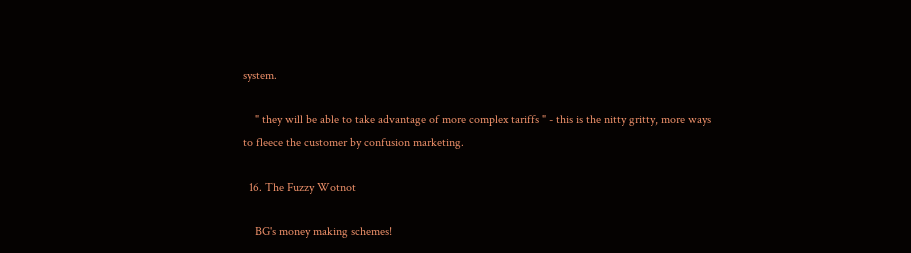system.

    " they will be able to take advantage of more complex tariffs " - this is the nitty gritty, more ways to fleece the customer by confusion marketing.

  16. The Fuzzy Wotnot

    BG's money making schemes!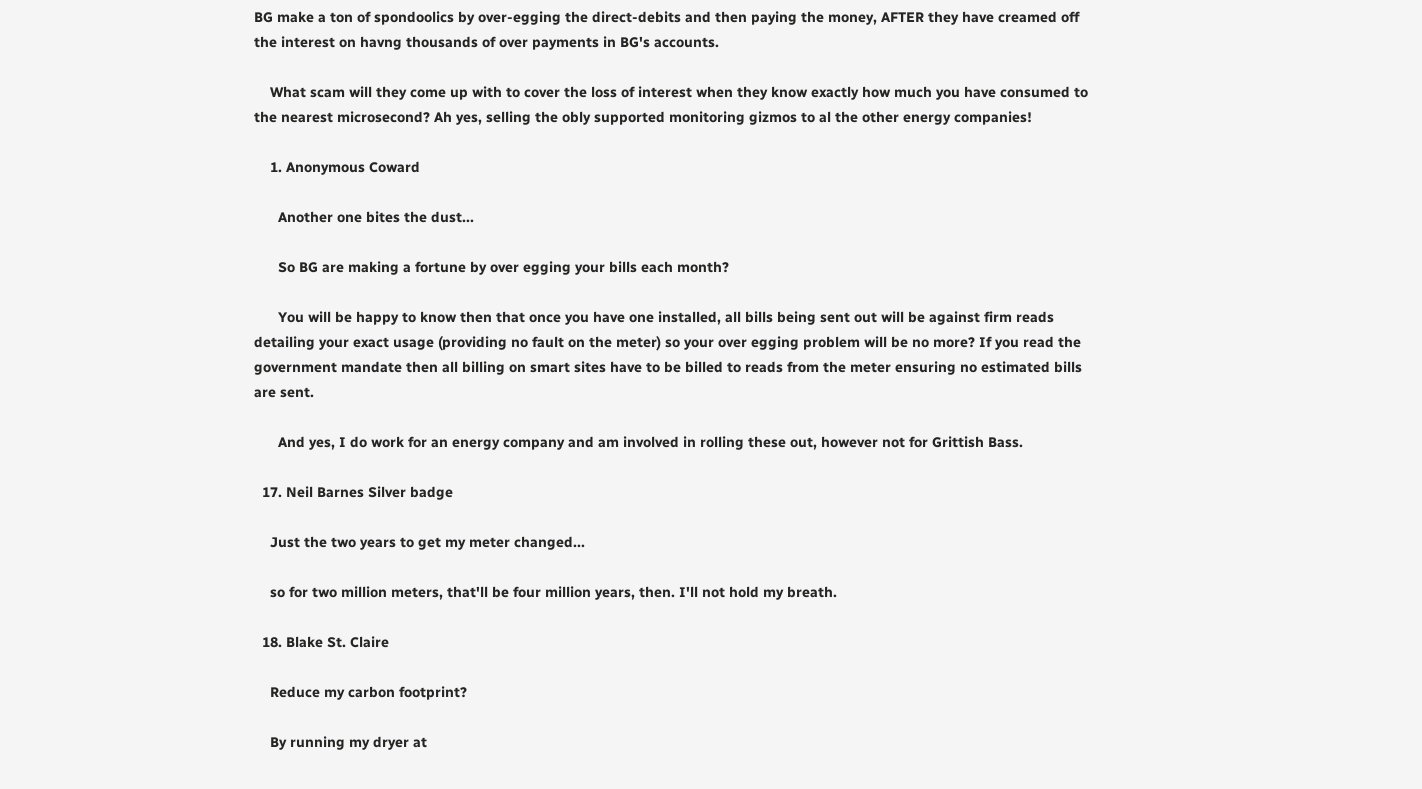BG make a ton of spondoolics by over-egging the direct-debits and then paying the money, AFTER they have creamed off the interest on havng thousands of over payments in BG's accounts.

    What scam will they come up with to cover the loss of interest when they know exactly how much you have consumed to the nearest microsecond? Ah yes, selling the obly supported monitoring gizmos to al the other energy companies!

    1. Anonymous Coward

      Another one bites the dust...

      So BG are making a fortune by over egging your bills each month?

      You will be happy to know then that once you have one installed, all bills being sent out will be against firm reads detailing your exact usage (providing no fault on the meter) so your over egging problem will be no more? If you read the government mandate then all billing on smart sites have to be billed to reads from the meter ensuring no estimated bills are sent.

      And yes, I do work for an energy company and am involved in rolling these out, however not for Grittish Bass.

  17. Neil Barnes Silver badge

    Just the two years to get my meter changed...

    so for two million meters, that'll be four million years, then. I'll not hold my breath.

  18. Blake St. Claire

    Reduce my carbon footprint?

    By running my dryer at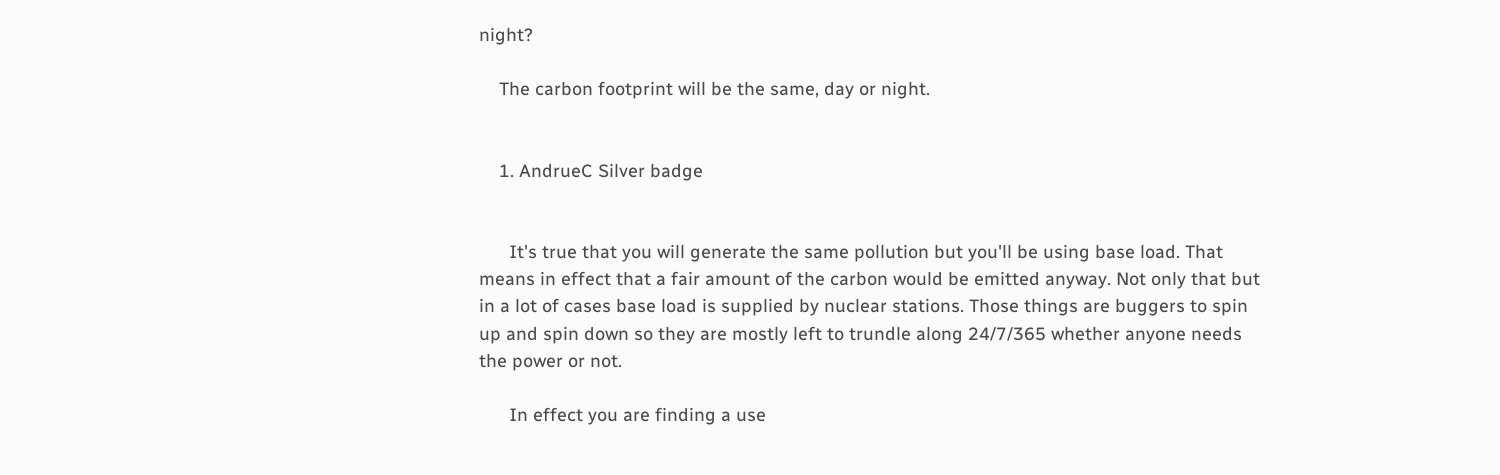night?

    The carbon footprint will be the same, day or night.


    1. AndrueC Silver badge


      It's true that you will generate the same pollution but you'll be using base load. That means in effect that a fair amount of the carbon would be emitted anyway. Not only that but in a lot of cases base load is supplied by nuclear stations. Those things are buggers to spin up and spin down so they are mostly left to trundle along 24/7/365 whether anyone needs the power or not.

      In effect you are finding a use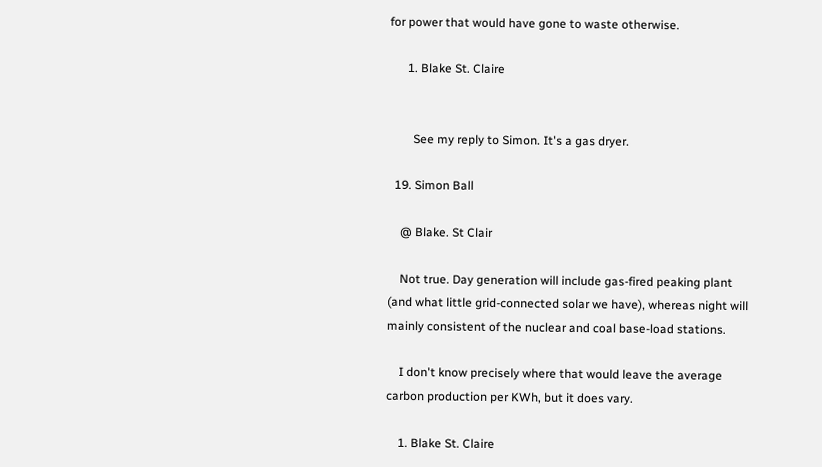for power that would have gone to waste otherwise.

      1. Blake St. Claire


        See my reply to Simon. It's a gas dryer.

  19. Simon Ball

    @ Blake. St Clair

    Not true. Day generation will include gas-fired peaking plant (and what little grid-connected solar we have), whereas night will mainly consistent of the nuclear and coal base-load stations.

    I don't know precisely where that would leave the average carbon production per KWh, but it does vary.

    1. Blake St. Claire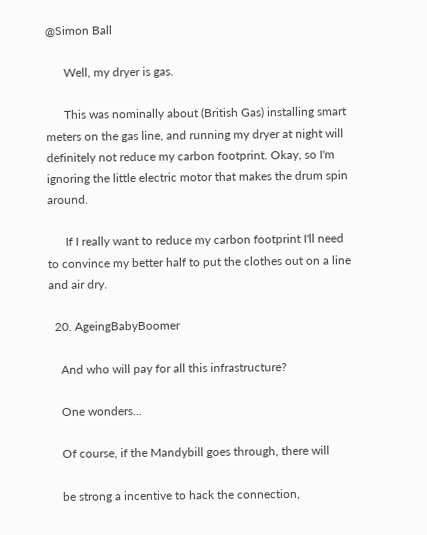@Simon Ball

      Well, my dryer is gas.

      This was nominally about (British Gas) installing smart meters on the gas line, and running my dryer at night will definitely not reduce my carbon footprint. Okay, so I'm ignoring the little electric motor that makes the drum spin around.

      If I really want to reduce my carbon footprint I'll need to convince my better half to put the clothes out on a line and air dry.

  20. AgeingBabyBoomer

    And who will pay for all this infrastructure?

    One wonders...

    Of course, if the Mandybill goes through, there will

    be strong a incentive to hack the connection,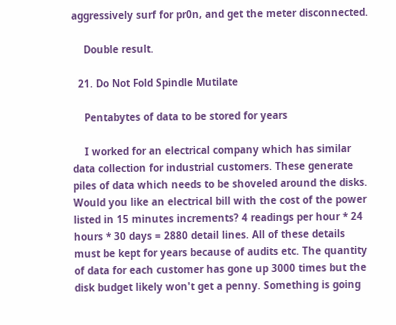aggressively surf for pr0n, and get the meter disconnected.

    Double result.

  21. Do Not Fold Spindle Mutilate

    Pentabytes of data to be stored for years

    I worked for an electrical company which has similar data collection for industrial customers. These generate piles of data which needs to be shoveled around the disks. Would you like an electrical bill with the cost of the power listed in 15 minutes increments? 4 readings per hour * 24 hours * 30 days = 2880 detail lines. All of these details must be kept for years because of audits etc. The quantity of data for each customer has gone up 3000 times but the disk budget likely won't get a penny. Something is going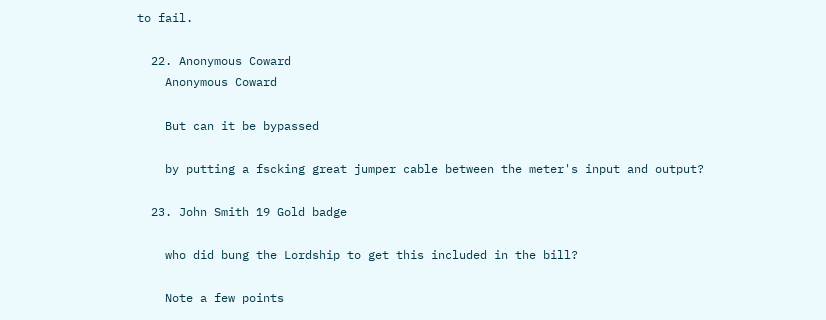to fail.

  22. Anonymous Coward
    Anonymous Coward

    But can it be bypassed

    by putting a fscking great jumper cable between the meter's input and output?

  23. John Smith 19 Gold badge

    who did bung the Lordship to get this included in the bill?

    Note a few points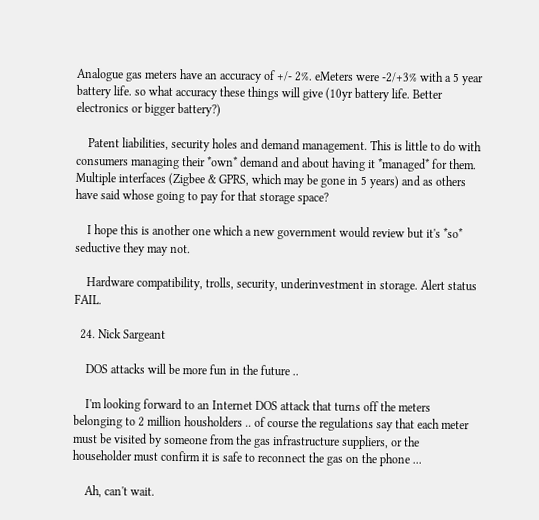Analogue gas meters have an accuracy of +/- 2%. eMeters were -2/+3% with a 5 year battery life. so what accuracy these things will give (10yr battery life. Better electronics or bigger battery?)

    Patent liabilities, security holes and demand management. This is little to do with consumers managing their *own* demand and about having it *managed* for them. Multiple interfaces (Zigbee & GPRS, which may be gone in 5 years) and as others have said whose going to pay for that storage space?

    I hope this is another one which a new government would review but it's *so* seductive they may not.

    Hardware compatibility, trolls, security, underinvestment in storage. Alert status FAIL.

  24. Nick Sargeant

    DOS attacks will be more fun in the future ..

    I'm looking forward to an Internet DOS attack that turns off the meters belonging to 2 million housholders .. of course the regulations say that each meter must be visited by someone from the gas infrastructure suppliers, or the householder must confirm it is safe to reconnect the gas on the phone ...

    Ah, can't wait.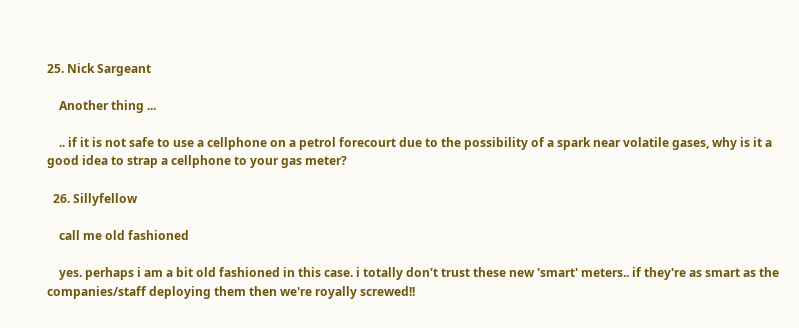25. Nick Sargeant

    Another thing ...

    .. if it is not safe to use a cellphone on a petrol forecourt due to the possibility of a spark near volatile gases, why is it a good idea to strap a cellphone to your gas meter?

  26. Sillyfellow

    call me old fashioned

    yes. perhaps i am a bit old fashioned in this case. i totally don't trust these new 'smart' meters.. if they're as smart as the companies/staff deploying them then we're royally screwed!!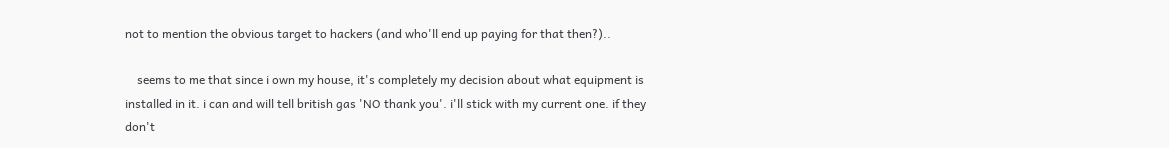not to mention the obvious target to hackers (and who'll end up paying for that then?)..

    seems to me that since i own my house, it's completely my decision about what equipment is installed in it. i can and will tell british gas 'NO thank you'. i'll stick with my current one. if they don't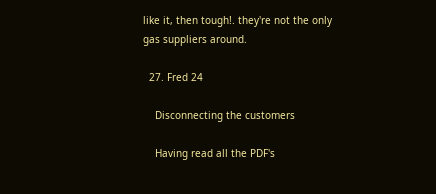like it, then tough!. they're not the only gas suppliers around.

  27. Fred 24

    Disconnecting the customers

    Having read all the PDF's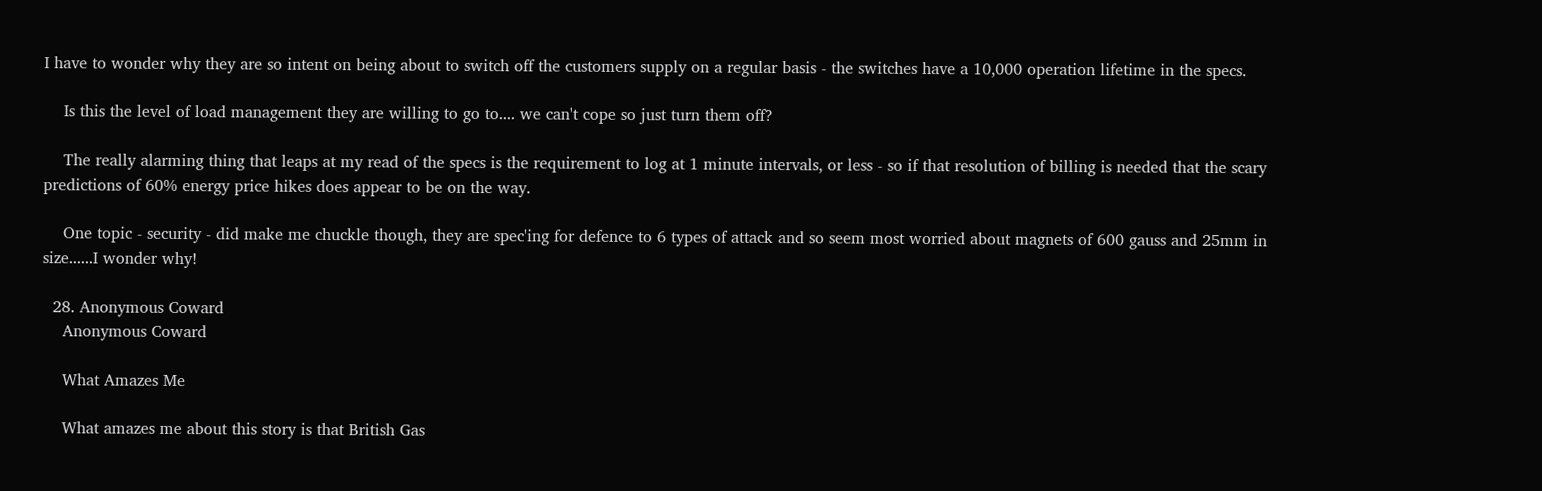I have to wonder why they are so intent on being about to switch off the customers supply on a regular basis - the switches have a 10,000 operation lifetime in the specs.

    Is this the level of load management they are willing to go to.... we can't cope so just turn them off?

    The really alarming thing that leaps at my read of the specs is the requirement to log at 1 minute intervals, or less - so if that resolution of billing is needed that the scary predictions of 60% energy price hikes does appear to be on the way.

    One topic - security - did make me chuckle though, they are spec'ing for defence to 6 types of attack and so seem most worried about magnets of 600 gauss and 25mm in size......I wonder why!

  28. Anonymous Coward
    Anonymous Coward

    What Amazes Me

    What amazes me about this story is that British Gas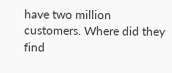have two million customers. Where did they find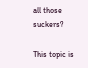all those suckers?

This topic is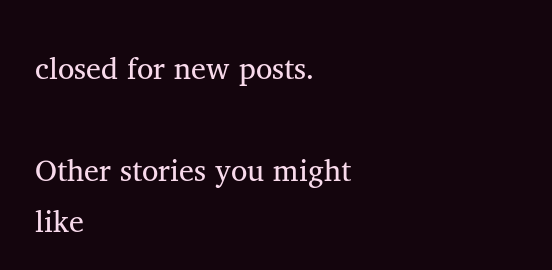closed for new posts.

Other stories you might like